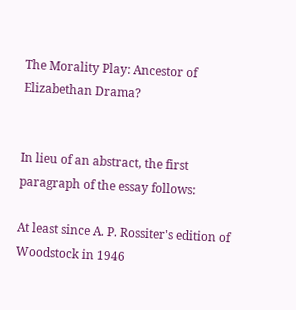The Morality Play: Ancestor of Elizabethan Drama?


In lieu of an abstract, the first paragraph of the essay follows:

At least since A. P. Rossiter's edition of Woodstock in 1946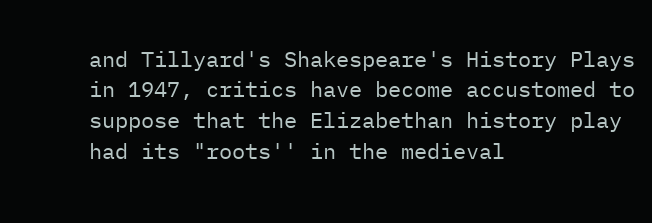and Tillyard's Shakespeare's History Plays in 1947, critics have become accustomed to suppose that the Elizabethan history play had its "roots'' in the medieval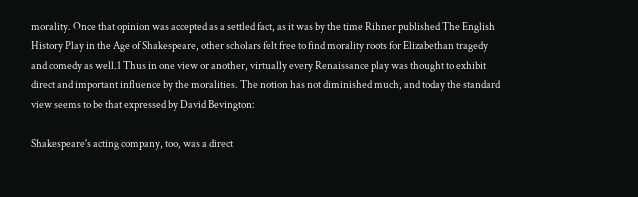morality. Once that opinion was accepted as a settled fact, as it was by the time Rihner published The English History Play in the Age of Shakespeare, other scholars felt free to find morality roots for Elizabethan tragedy and comedy as well.1 Thus in one view or another, virtually every Renaissance play was thought to exhibit direct and important influence by the moralities. The notion has not diminished much, and today the standard view seems to be that expressed by David Bevington:

Shakespeare's acting company, too, was a direct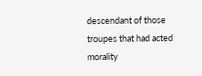descendant of those troupes that had acted morality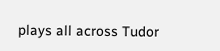plays all across Tudor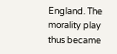England. The morality play thus became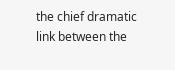the chief dramatic link between the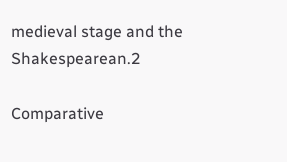medieval stage and the Shakespearean.2

Comparative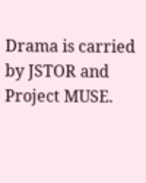Drama is carried by JSTOR and Project MUSE.